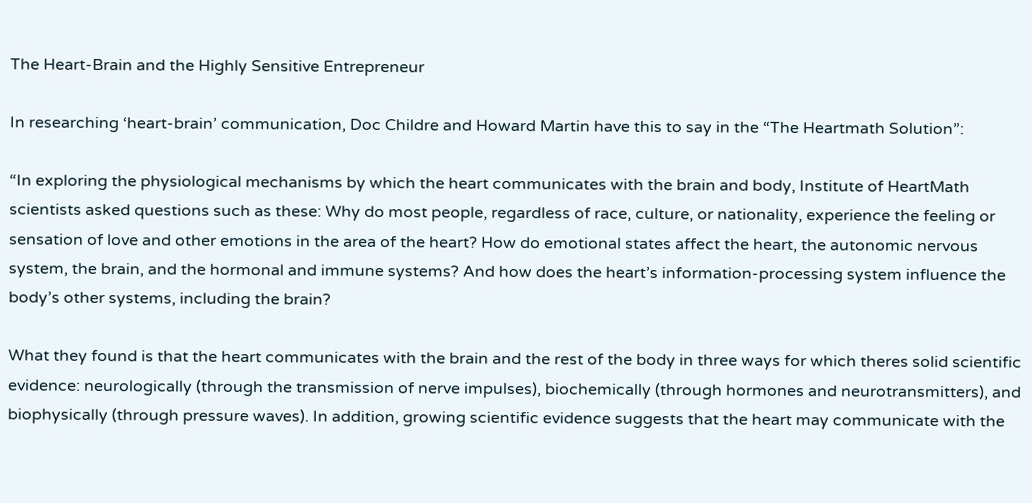The Heart-Brain and the Highly Sensitive Entrepreneur

In researching ‘heart-brain’ communication, Doc Childre and Howard Martin have this to say in the “The Heartmath Solution”:

“In exploring the physiological mechanisms by which the heart communicates with the brain and body, Institute of HeartMath scientists asked questions such as these: Why do most people, regardless of race, culture, or nationality, experience the feeling or sensation of love and other emotions in the area of the heart? How do emotional states affect the heart, the autonomic nervous system, the brain, and the hormonal and immune systems? And how does the heart’s information-processing system influence the body’s other systems, including the brain?

What they found is that the heart communicates with the brain and the rest of the body in three ways for which theres solid scientific evidence: neurologically (through the transmission of nerve impulses), biochemically (through hormones and neurotransmitters), and biophysically (through pressure waves). In addition, growing scientific evidence suggests that the heart may communicate with the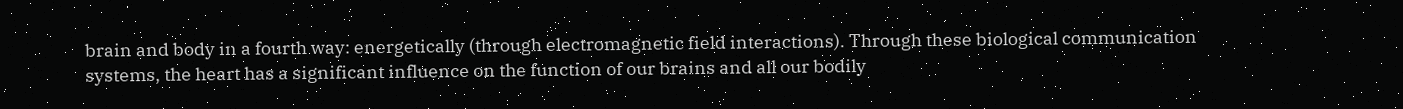brain and body in a fourth way: energetically (through electromagnetic field interactions). Through these biological communication systems, the heart has a significant influence on the function of our brains and all our bodily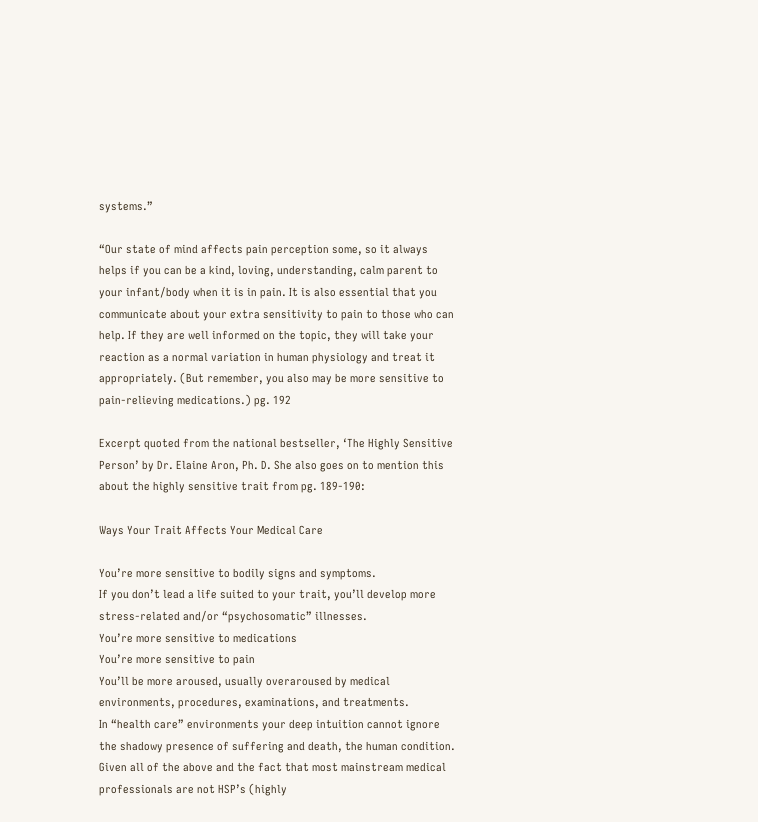systems.”

“Our state of mind affects pain perception some, so it always helps if you can be a kind, loving, understanding, calm parent to your infant/body when it is in pain. It is also essential that you communicate about your extra sensitivity to pain to those who can help. If they are well informed on the topic, they will take your reaction as a normal variation in human physiology and treat it appropriately. (But remember, you also may be more sensitive to pain-relieving medications.) pg. 192

Excerpt quoted from the national bestseller, ‘The Highly Sensitive Person’ by Dr. Elaine Aron, Ph. D. She also goes on to mention this about the highly sensitive trait from pg. 189-190:

Ways Your Trait Affects Your Medical Care

You’re more sensitive to bodily signs and symptoms.
If you don’t lead a life suited to your trait, you’ll develop more stress-related and/or “psychosomatic” illnesses.
You’re more sensitive to medications
You’re more sensitive to pain
You’ll be more aroused, usually overaroused by medical environments, procedures, examinations, and treatments.
In “health care” environments your deep intuition cannot ignore the shadowy presence of suffering and death, the human condition.
Given all of the above and the fact that most mainstream medical professionals are not HSP’s (highly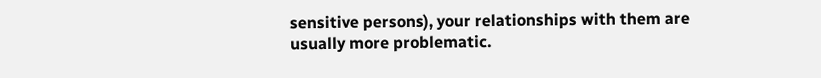sensitive persons), your relationships with them are usually more problematic.